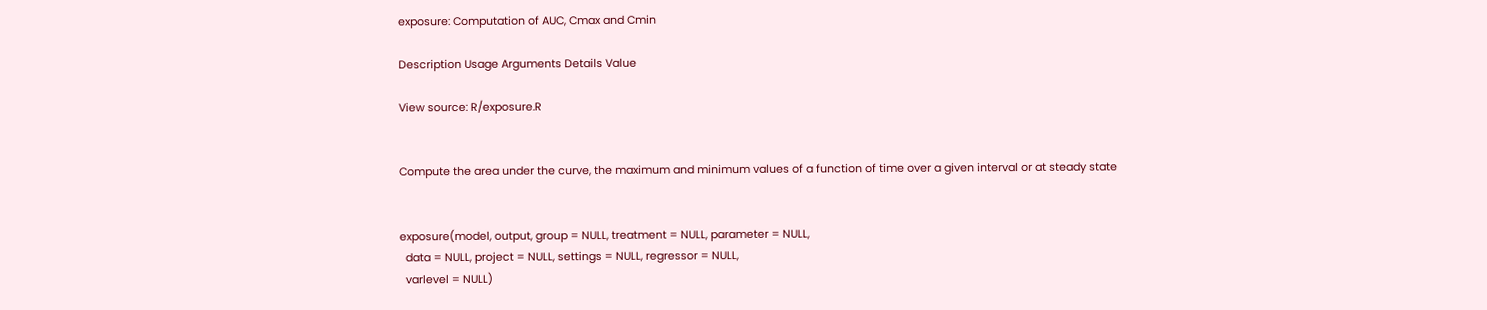exposure: Computation of AUC, Cmax and Cmin

Description Usage Arguments Details Value

View source: R/exposure.R


Compute the area under the curve, the maximum and minimum values of a function of time over a given interval or at steady state


exposure(model, output, group = NULL, treatment = NULL, parameter = NULL,
  data = NULL, project = NULL, settings = NULL, regressor = NULL,
  varlevel = NULL)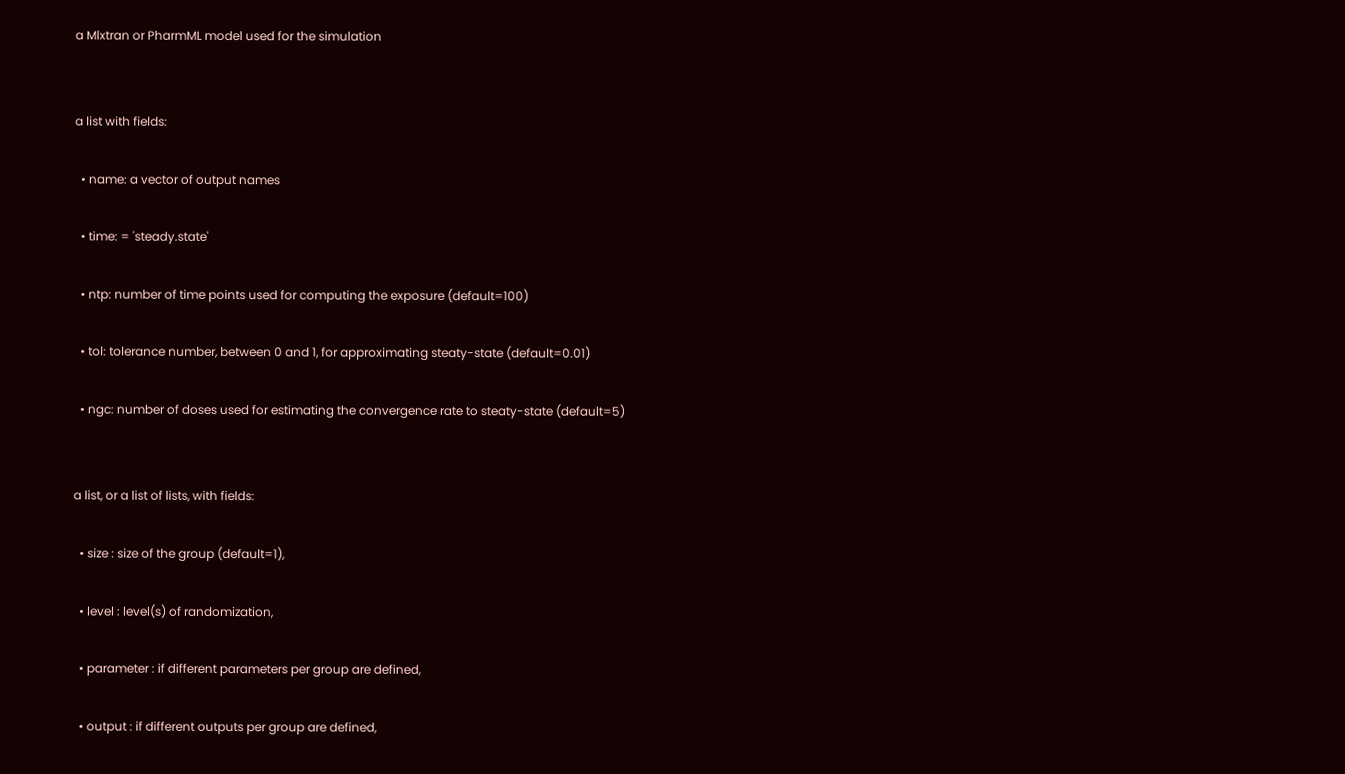a Mlxtran or PharmML model used for the simulation


a list with fields:

  • name: a vector of output names

  • time: = 'steady.state'

  • ntp: number of time points used for computing the exposure (default=100)

  • tol: tolerance number, between 0 and 1, for approximating steaty-state (default=0.01)

  • ngc: number of doses used for estimating the convergence rate to steaty-state (default=5)


a list, or a list of lists, with fields:

  • size : size of the group (default=1),

  • level : level(s) of randomization,

  • parameter : if different parameters per group are defined,

  • output : if different outputs per group are defined,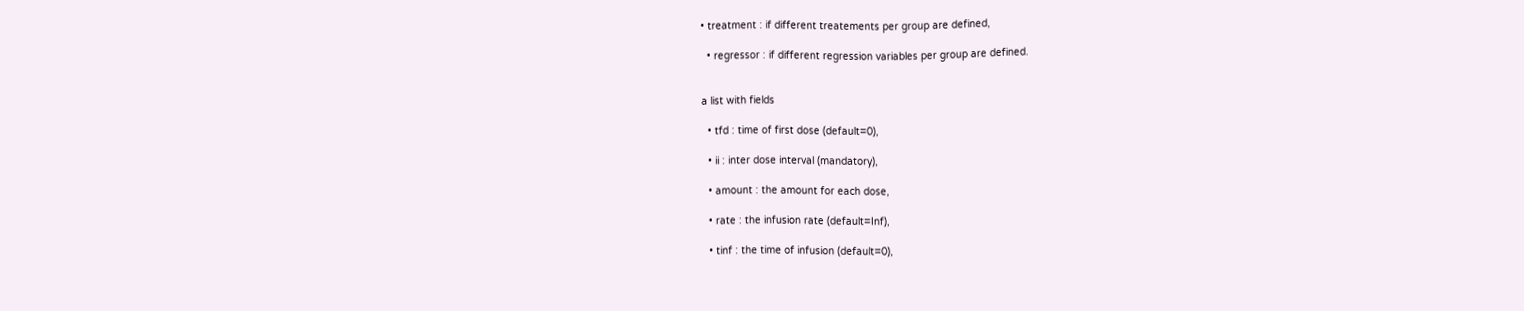• treatment : if different treatements per group are defined,

  • regressor : if different regression variables per group are defined.


a list with fields

  • tfd : time of first dose (default=0),

  • ii : inter dose interval (mandatory),

  • amount : the amount for each dose,

  • rate : the infusion rate (default=Inf),

  • tinf : the time of infusion (default=0),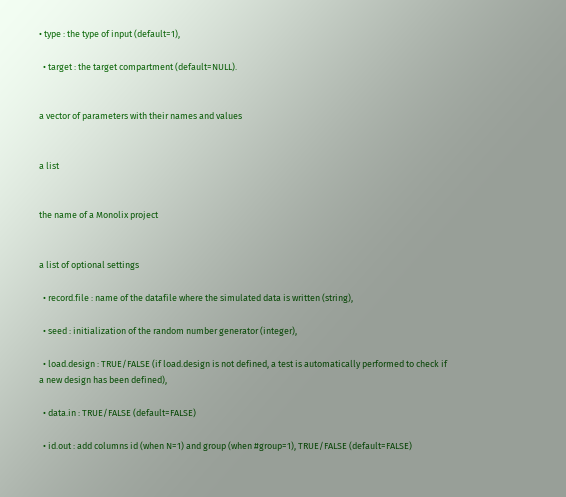• type : the type of input (default=1),

  • target : the target compartment (default=NULL).


a vector of parameters with their names and values


a list


the name of a Monolix project


a list of optional settings

  • record.file : name of the datafile where the simulated data is written (string),

  • seed : initialization of the random number generator (integer),

  • load.design : TRUE/FALSE (if load.design is not defined, a test is automatically performed to check if a new design has been defined),

  • data.in : TRUE/FALSE (default=FALSE)

  • id.out : add columns id (when N=1) and group (when #group=1), TRUE/FALSE (default=FALSE)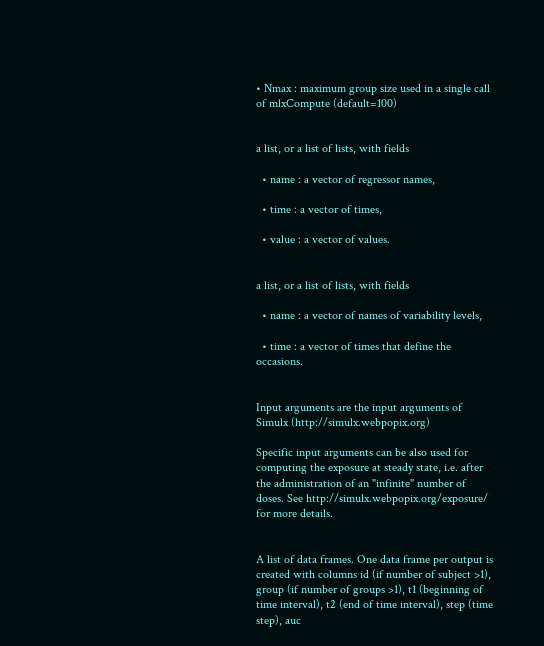• Nmax : maximum group size used in a single call of mlxCompute (default=100)


a list, or a list of lists, with fields

  • name : a vector of regressor names,

  • time : a vector of times,

  • value : a vector of values.


a list, or a list of lists, with fields

  • name : a vector of names of variability levels,

  • time : a vector of times that define the occasions.


Input arguments are the input arguments of Simulx (http://simulx.webpopix.org)

Specific input arguments can be also used for computing the exposure at steady state, i.e. after the administration of an "infinite" number of doses. See http://simulx.webpopix.org/exposure/ for more details.


A list of data frames. One data frame per output is created with columns id (if number of subject >1), group (if number of groups >1), t1 (beginning of time interval), t2 (end of time interval), step (time step), auc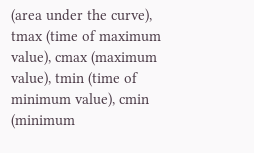(area under the curve), tmax (time of maximum value), cmax (maximum value), tmin (time of minimum value), cmin (minimum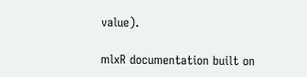value).

mlxR documentation built on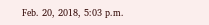Feb. 20, 2018, 5:03 p.m.